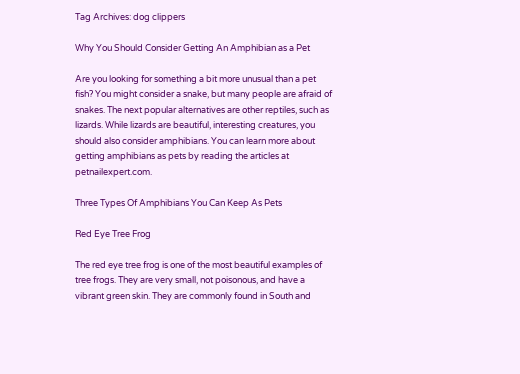Tag Archives: dog clippers

Why You Should Consider Getting An Amphibian as a Pet

Are you looking for something a bit more unusual than a pet fish? You might consider a snake, but many people are afraid of snakes. The next popular alternatives are other reptiles, such as lizards. While lizards are beautiful, interesting creatures, you should also consider amphibians. You can learn more about getting amphibians as pets by reading the articles at petnailexpert.com.

Three Types Of Amphibians You Can Keep As Pets

Red Eye Tree Frog

The red eye tree frog is one of the most beautiful examples of tree frogs. They are very small, not poisonous, and have a vibrant green skin. They are commonly found in South and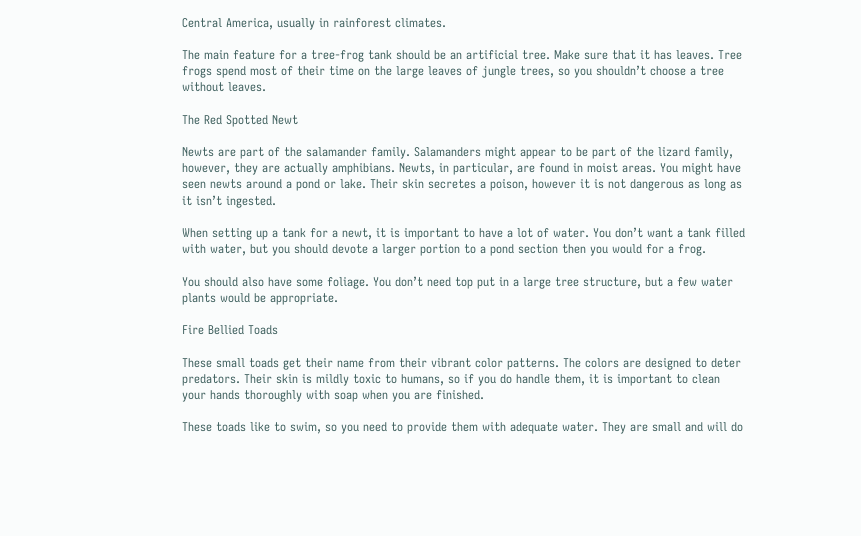Central America, usually in rainforest climates.

The main feature for a tree-frog tank should be an artificial tree. Make sure that it has leaves. Tree frogs spend most of their time on the large leaves of jungle trees, so you shouldn’t choose a tree without leaves.

The Red Spotted Newt

Newts are part of the salamander family. Salamanders might appear to be part of the lizard family, however, they are actually amphibians. Newts, in particular, are found in moist areas. You might have seen newts around a pond or lake. Their skin secretes a poison, however it is not dangerous as long as it isn’t ingested.

When setting up a tank for a newt, it is important to have a lot of water. You don’t want a tank filled with water, but you should devote a larger portion to a pond section then you would for a frog.

You should also have some foliage. You don’t need top put in a large tree structure, but a few water plants would be appropriate.

Fire Bellied Toads

These small toads get their name from their vibrant color patterns. The colors are designed to deter predators. Their skin is mildly toxic to humans, so if you do handle them, it is important to clean your hands thoroughly with soap when you are finished.

These toads like to swim, so you need to provide them with adequate water. They are small and will do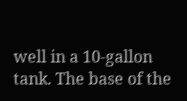well in a 10-gallon tank. The base of the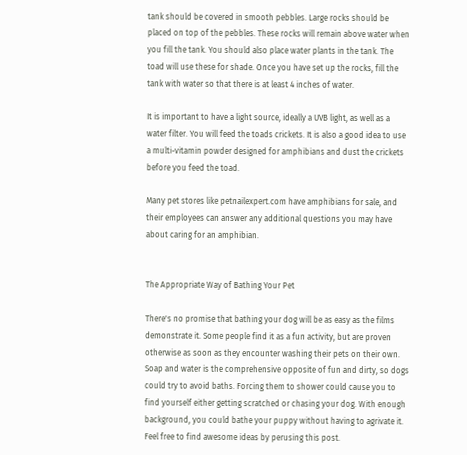tank should be covered in smooth pebbles. Large rocks should be placed on top of the pebbles. These rocks will remain above water when you fill the tank. You should also place water plants in the tank. The toad will use these for shade. Once you have set up the rocks, fill the tank with water so that there is at least 4 inches of water.

It is important to have a light source, ideally a UVB light, as well as a water filter. You will feed the toads crickets. It is also a good idea to use a multi-vitamin powder designed for amphibians and dust the crickets before you feed the toad.

Many pet stores like petnailexpert.com have amphibians for sale, and their employees can answer any additional questions you may have about caring for an amphibian.


The Appropriate Way of Bathing Your Pet

There's no promise that bathing your dog will be as easy as the films demonstrate it. Some people find it as a fun activity, but are proven otherwise as soon as they encounter washing their pets on their own. Soap and water is the comprehensive opposite of fun and dirty, so dogs could try to avoid baths. Forcing them to shower could cause you to find yourself either getting scratched or chasing your dog. With enough background, you could bathe your puppy without having to agrivate it. Feel free to find awesome ideas by perusing this post.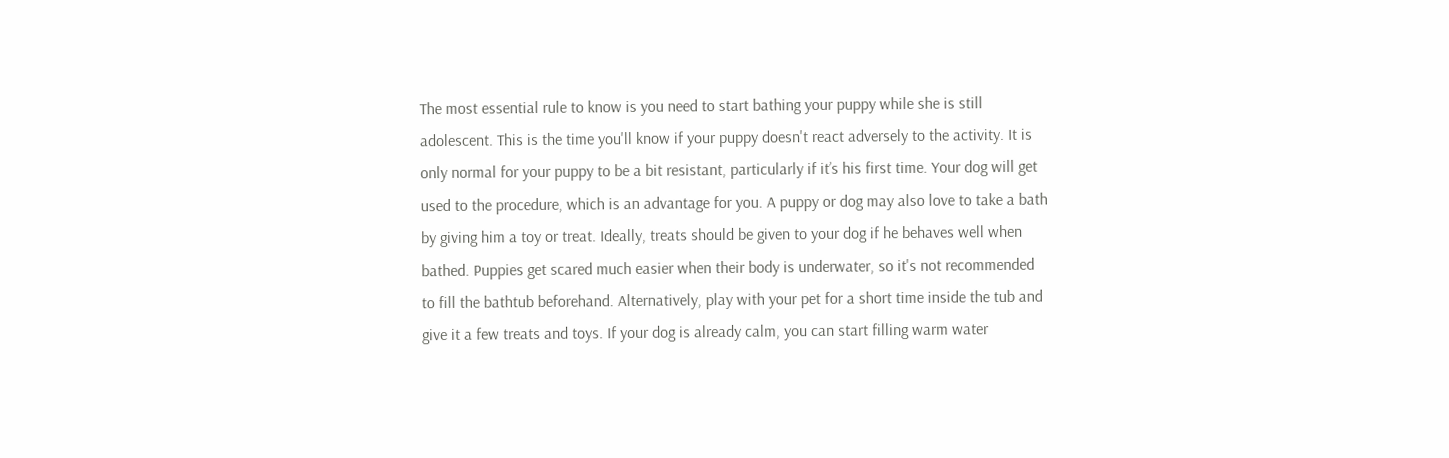The most essential rule to know is you need to start bathing your puppy while she is still adolescent. This is the time you'll know if your puppy doesn't react adversely to the activity. It is only normal for your puppy to be a bit resistant, particularly if it’s his first time. Your dog will get used to the procedure, which is an advantage for you. A puppy or dog may also love to take a bath by giving him a toy or treat. Ideally, treats should be given to your dog if he behaves well when bathed. Puppies get scared much easier when their body is underwater, so it's not recommended to fill the bathtub beforehand. Alternatively, play with your pet for a short time inside the tub and give it a few treats and toys. If your dog is already calm, you can start filling warm water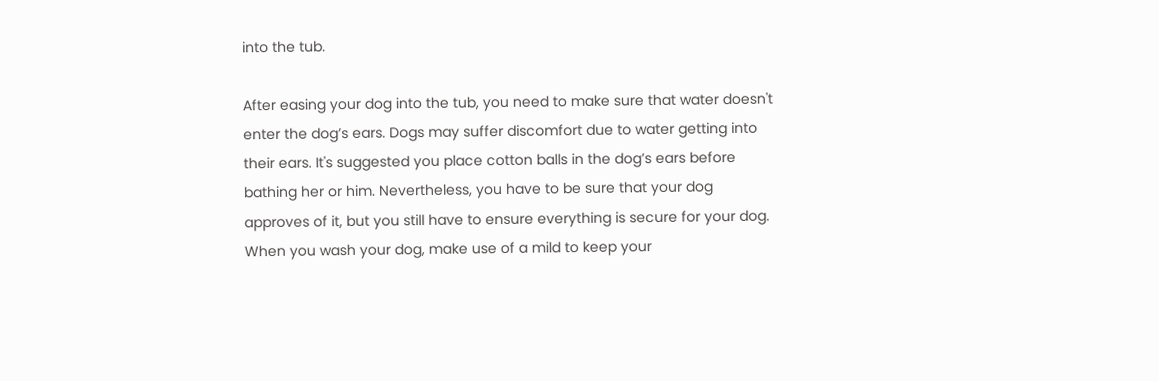into the tub.

After easing your dog into the tub, you need to make sure that water doesn't enter the dog’s ears. Dogs may suffer discomfort due to water getting into their ears. It's suggested you place cotton balls in the dog’s ears before bathing her or him. Nevertheless, you have to be sure that your dog approves of it, but you still have to ensure everything is secure for your dog. When you wash your dog, make use of a mild to keep your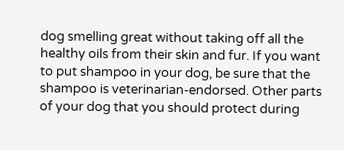dog smelling great without taking off all the healthy oils from their skin and fur. If you want to put shampoo in your dog, be sure that the shampoo is veterinarian-endorsed. Other parts of your dog that you should protect during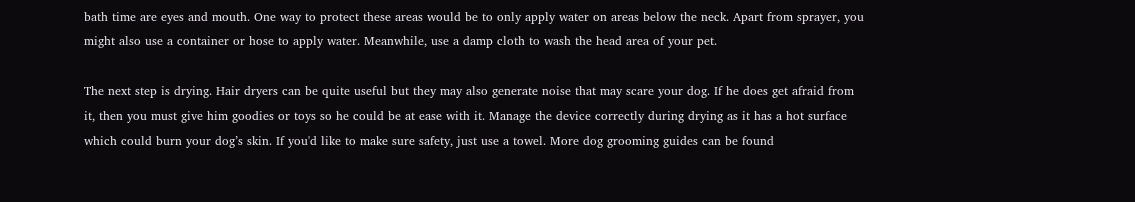bath time are eyes and mouth. One way to protect these areas would be to only apply water on areas below the neck. Apart from sprayer, you might also use a container or hose to apply water. Meanwhile, use a damp cloth to wash the head area of your pet.

The next step is drying. Hair dryers can be quite useful but they may also generate noise that may scare your dog. If he does get afraid from it, then you must give him goodies or toys so he could be at ease with it. Manage the device correctly during drying as it has a hot surface which could burn your dog’s skin. If you'd like to make sure safety, just use a towel. More dog grooming guides can be found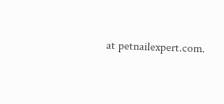at petnailexpert.com.